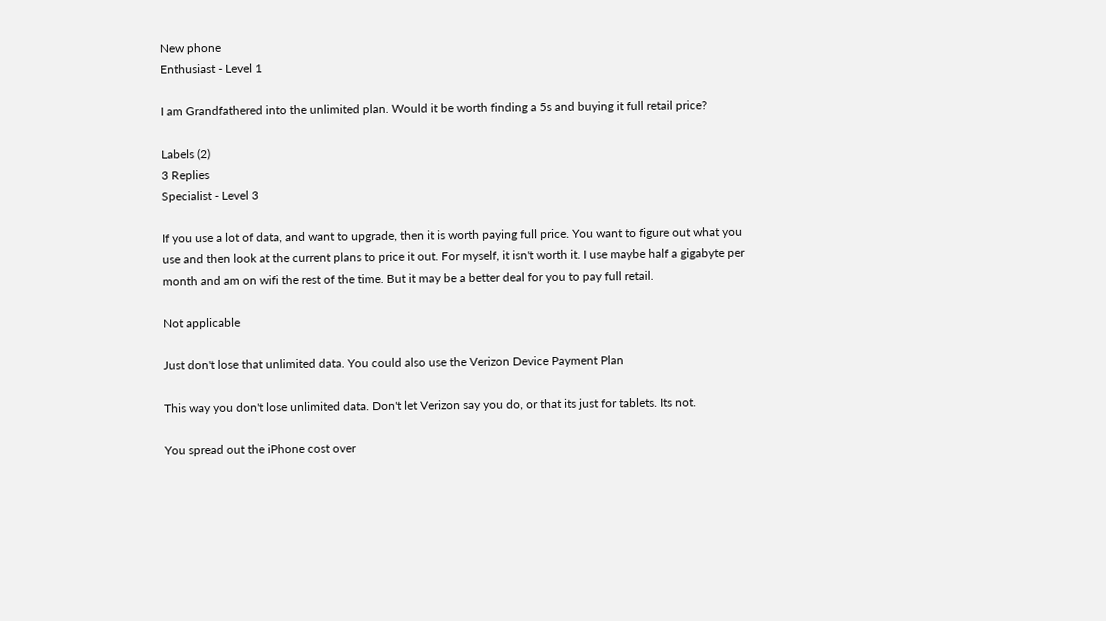New phone
Enthusiast - Level 1

I am Grandfathered into the unlimited plan. Would it be worth finding a 5s and buying it full retail price?

Labels (2)
3 Replies
Specialist - Level 3

If you use a lot of data, and want to upgrade, then it is worth paying full price. You want to figure out what you use and then look at the current plans to price it out. For myself, it isn't worth it. I use maybe half a gigabyte per month and am on wifi the rest of the time. But it may be a better deal for you to pay full retail.

Not applicable

Just don't lose that unlimited data. You could also use the Verizon Device Payment Plan

This way you don't lose unlimited data. Don't let Verizon say you do, or that its just for tablets. Its not.

You spread out the iPhone cost over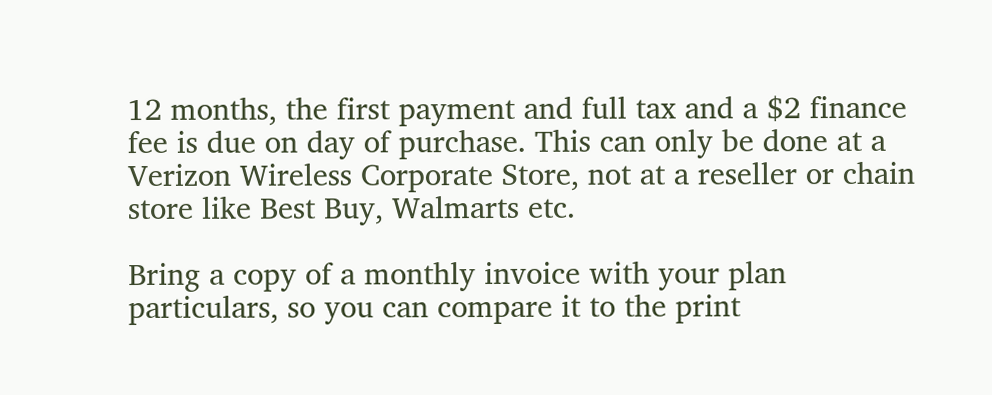12 months, the first payment and full tax and a $2 finance fee is due on day of purchase. This can only be done at a Verizon Wireless Corporate Store, not at a reseller or chain store like Best Buy, Walmarts etc.

Bring a copy of a monthly invoice with your plan particulars, so you can compare it to the print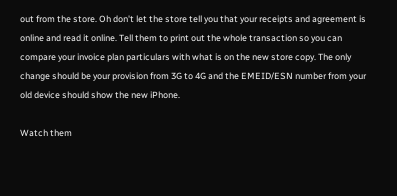out from the store. Oh don't let the store tell you that your receipts and agreement is online and read it online. Tell them to print out the whole transaction so you can compare your invoice plan particulars with what is on the new store copy. The only change should be your provision from 3G to 4G and the EMEID/ESN number from your old device should show the new iPhone.

Watch them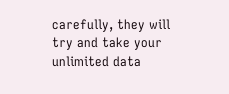carefully, they will try and take your unlimited data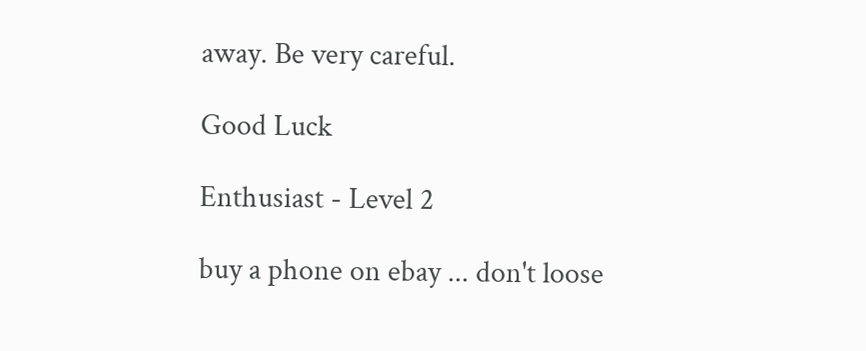away. Be very careful.

Good Luck

Enthusiast - Level 2

buy a phone on ebay ... don't loose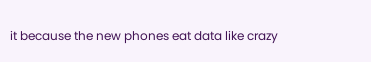it because the new phones eat data like crazy